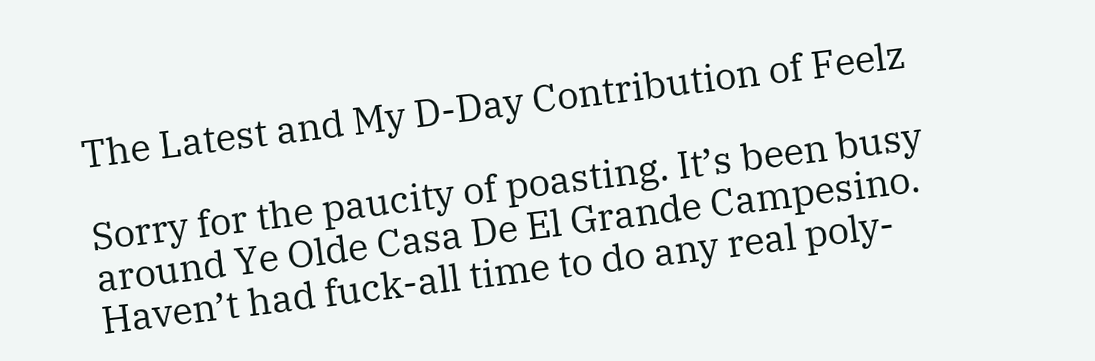The Latest and My D-Day Contribution of Feelz

Sorry for the paucity of poasting. It’s been busy around Ye Olde Casa De El Grande Campesino. Haven’t had fuck-all time to do any real poly-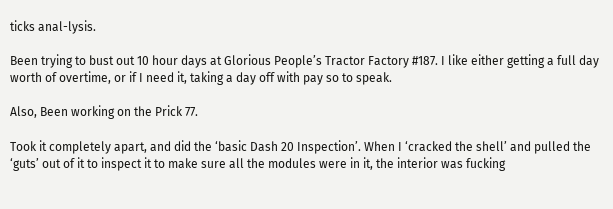ticks anal-lysis.

Been trying to bust out 10 hour days at Glorious People’s Tractor Factory #187. I like either getting a full day worth of overtime, or if I need it, taking a day off with pay so to speak.

Also, Been working on the Prick 77.

Took it completely apart, and did the ‘basic Dash 20 Inspection’. When I ‘cracked the shell’ and pulled the ‘guts’ out of it to inspect it to make sure all the modules were in it, the interior was fucking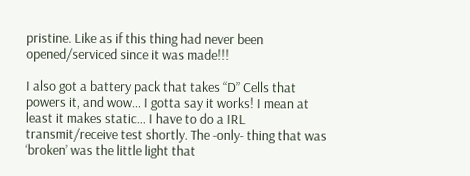pristine. Like as if this thing had never been opened/serviced since it was made!!!

I also got a battery pack that takes “D” Cells that powers it, and wow… I gotta say it works! I mean at least it makes static… I have to do a IRL transmit/receive test shortly. The -only- thing that was ‘broken’ was the little light that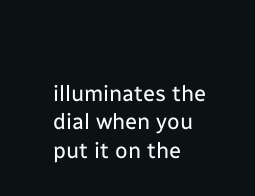illuminates the dial when you put it on the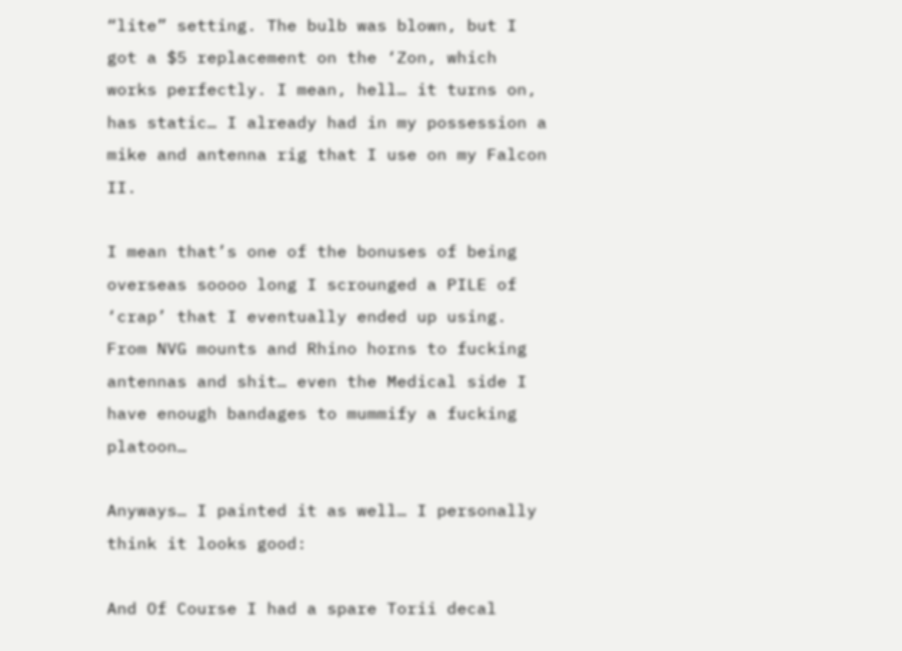“lite” setting. The bulb was blown, but I got a $5 replacement on the ‘Zon, which works perfectly. I mean, hell… it turns on, has static… I already had in my possession a mike and antenna rig that I use on my Falcon II.

I mean that’s one of the bonuses of being overseas soooo long I scrounged a PILE of ‘crap’ that I eventually ended up using. From NVG mounts and Rhino horns to fucking antennas and shit… even the Medical side I have enough bandages to mummify a fucking platoon…

Anyways… I painted it as well… I personally think it looks good:

And Of Course I had a spare Torii decal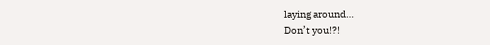laying around…
Don’t you!?!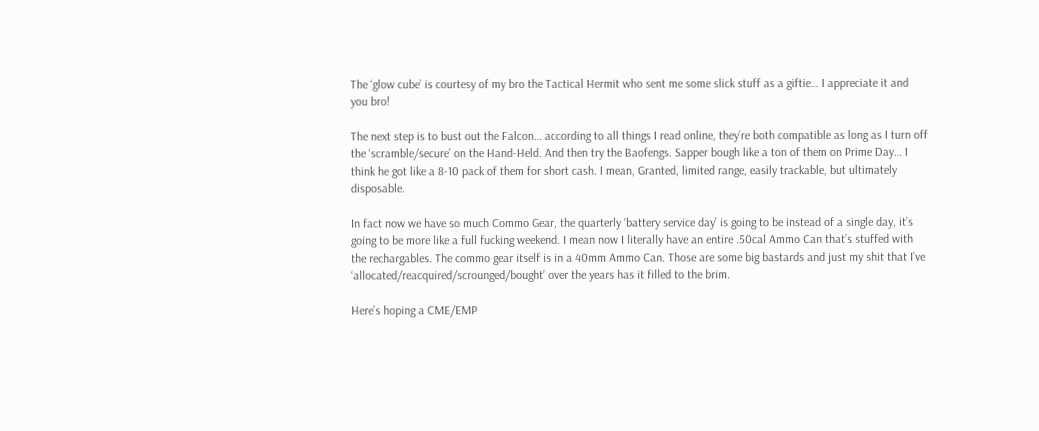The ‘glow cube’ is courtesy of my bro the Tactical Hermit who sent me some slick stuff as a giftie… I appreciate it and you bro!

The next step is to bust out the Falcon… according to all things I read online, they’re both compatible as long as I turn off the ‘scramble/secure’ on the Hand-Held. And then try the Baofengs. Sapper bough like a ton of them on Prime Day… I think he got like a 8-10 pack of them for short cash. I mean, Granted, limited range, easily trackable, but ultimately disposable.

In fact now we have so much Commo Gear, the quarterly ‘battery service day’ is going to be instead of a single day, it’s going to be more like a full fucking weekend. I mean now I literally have an entire .50cal Ammo Can that’s stuffed with the rechargables. The commo gear itself is in a 40mm Ammo Can. Those are some big bastards and just my shit that I’ve ‘allocated/reacquired/scrounged/bought’ over the years has it filled to the brim.

Here’s hoping a CME/EMP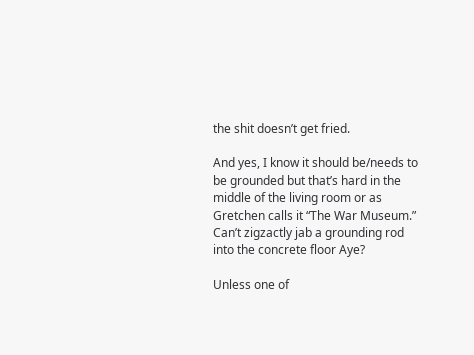the shit doesn’t get fried.

And yes, I know it should be/needs to be grounded but that’s hard in the middle of the living room or as Gretchen calls it “The War Museum.” Can’t zigzactly jab a grounding rod into the concrete floor Aye?

Unless one of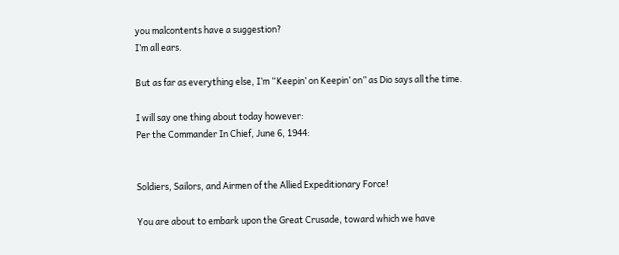you malcontents have a suggestion?
I’m all ears.

But as far as everything else, I’m “Keepin’ on Keepin’ on” as Dio says all the time.

I will say one thing about today however:
Per the Commander In Chief, June 6, 1944:


Soldiers, Sailors, and Airmen of the Allied Expeditionary Force!

You are about to embark upon the Great Crusade, toward which we have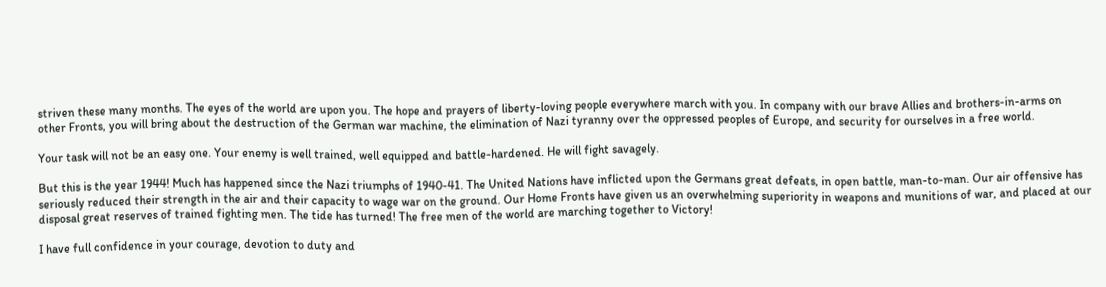striven these many months. The eyes of the world are upon you. The hope and prayers of liberty-loving people everywhere march with you. In company with our brave Allies and brothers-in-arms on other Fronts, you will bring about the destruction of the German war machine, the elimination of Nazi tyranny over the oppressed peoples of Europe, and security for ourselves in a free world.

Your task will not be an easy one. Your enemy is well trained, well equipped and battle-hardened. He will fight savagely.

But this is the year 1944! Much has happened since the Nazi triumphs of 1940-41. The United Nations have inflicted upon the Germans great defeats, in open battle, man-to-man. Our air offensive has seriously reduced their strength in the air and their capacity to wage war on the ground. Our Home Fronts have given us an overwhelming superiority in weapons and munitions of war, and placed at our disposal great reserves of trained fighting men. The tide has turned! The free men of the world are marching together to Victory!

I have full confidence in your courage, devotion to duty and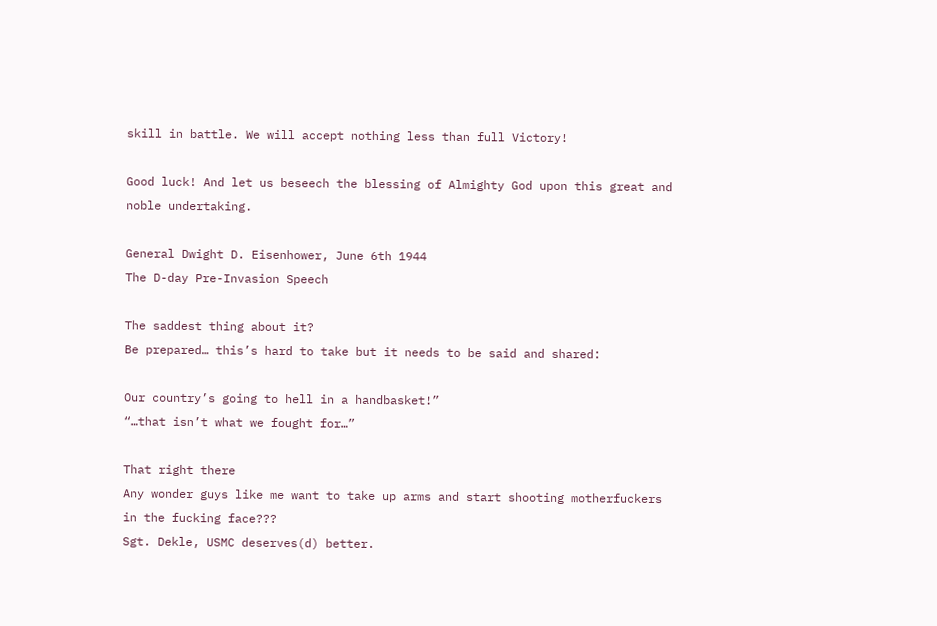skill in battle. We will accept nothing less than full Victory!

Good luck! And let us beseech the blessing of Almighty God upon this great and noble undertaking.

General Dwight D. Eisenhower, June 6th 1944
The D-day Pre-Invasion Speech

The saddest thing about it?
Be prepared… this’s hard to take but it needs to be said and shared:

Our country’s going to hell in a handbasket!”
“…that isn’t what we fought for…”

That right there
Any wonder guys like me want to take up arms and start shooting motherfuckers in the fucking face???
Sgt. Dekle, USMC deserves(d) better.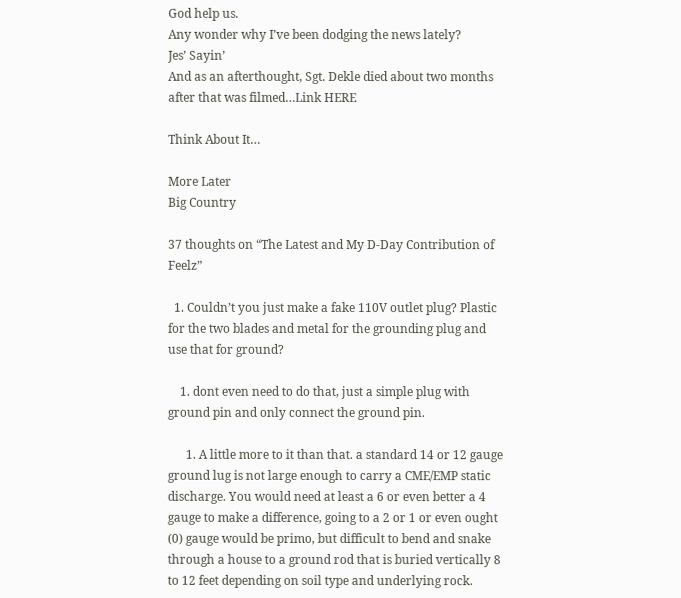God help us.
Any wonder why I’ve been dodging the news lately?
Jes’ Sayin’
And as an afterthought, Sgt. Dekle died about two months after that was filmed…Link HERE

Think About It…

More Later
Big Country

37 thoughts on “The Latest and My D-Day Contribution of Feelz”

  1. Couldn’t you just make a fake 110V outlet plug? Plastic for the two blades and metal for the grounding plug and use that for ground?

    1. dont even need to do that, just a simple plug with ground pin and only connect the ground pin.

      1. A little more to it than that. a standard 14 or 12 gauge ground lug is not large enough to carry a CME/EMP static discharge. You would need at least a 6 or even better a 4 gauge to make a difference, going to a 2 or 1 or even ought (0) gauge would be primo, but difficult to bend and snake through a house to a ground rod that is buried vertically 8 to 12 feet depending on soil type and underlying rock.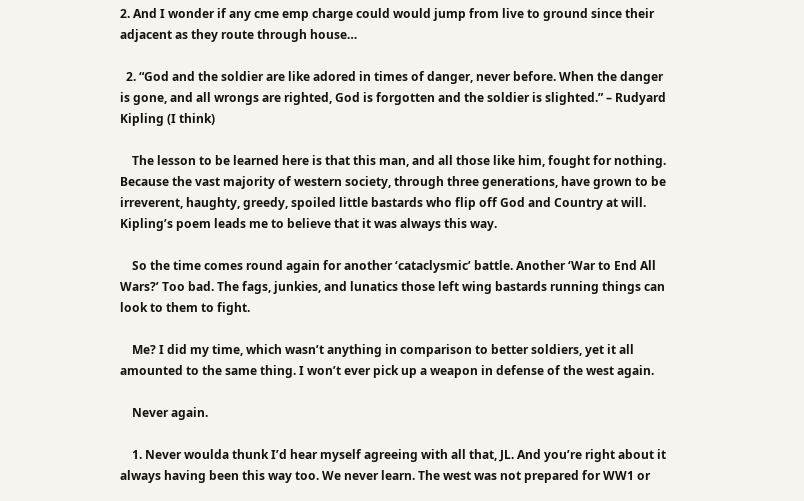2. And I wonder if any cme emp charge could would jump from live to ground since their adjacent as they route through house…

  2. “God and the soldier are like adored in times of danger, never before. When the danger is gone, and all wrongs are righted, God is forgotten and the soldier is slighted.” – Rudyard Kipling (I think)

    The lesson to be learned here is that this man, and all those like him, fought for nothing. Because the vast majority of western society, through three generations, have grown to be irreverent, haughty, greedy, spoiled little bastards who flip off God and Country at will. Kipling’s poem leads me to believe that it was always this way.

    So the time comes round again for another ‘cataclysmic’ battle. Another ‘War to End All Wars?’ Too bad. The fags, junkies, and lunatics those left wing bastards running things can look to them to fight.

    Me? I did my time, which wasn’t anything in comparison to better soldiers, yet it all amounted to the same thing. I won’t ever pick up a weapon in defense of the west again.

    Never again.

    1. Never woulda thunk I’d hear myself agreeing with all that, JL. And you’re right about it always having been this way too. We never learn. The west was not prepared for WW1 or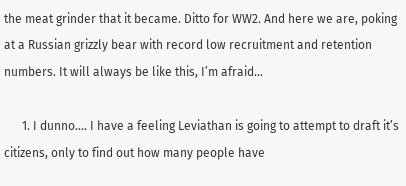the meat grinder that it became. Ditto for WW2. And here we are, poking at a Russian grizzly bear with record low recruitment and retention numbers. It will always be like this, I’m afraid…

      1. I dunno…. I have a feeling Leviathan is going to attempt to draft it’s citizens, only to find out how many people have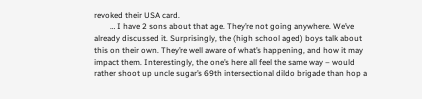revoked their USA card.
        … I have 2 sons about that age. They’re not going anywhere. We’ve already discussed it. Surprisingly, the (high school aged) boys talk about this on their own. They’re well aware of what’s happening, and how it may impact them. Interestingly, the one’s here all feel the same way – would rather shoot up uncle sugar’s 69th intersectional dildo brigade than hop a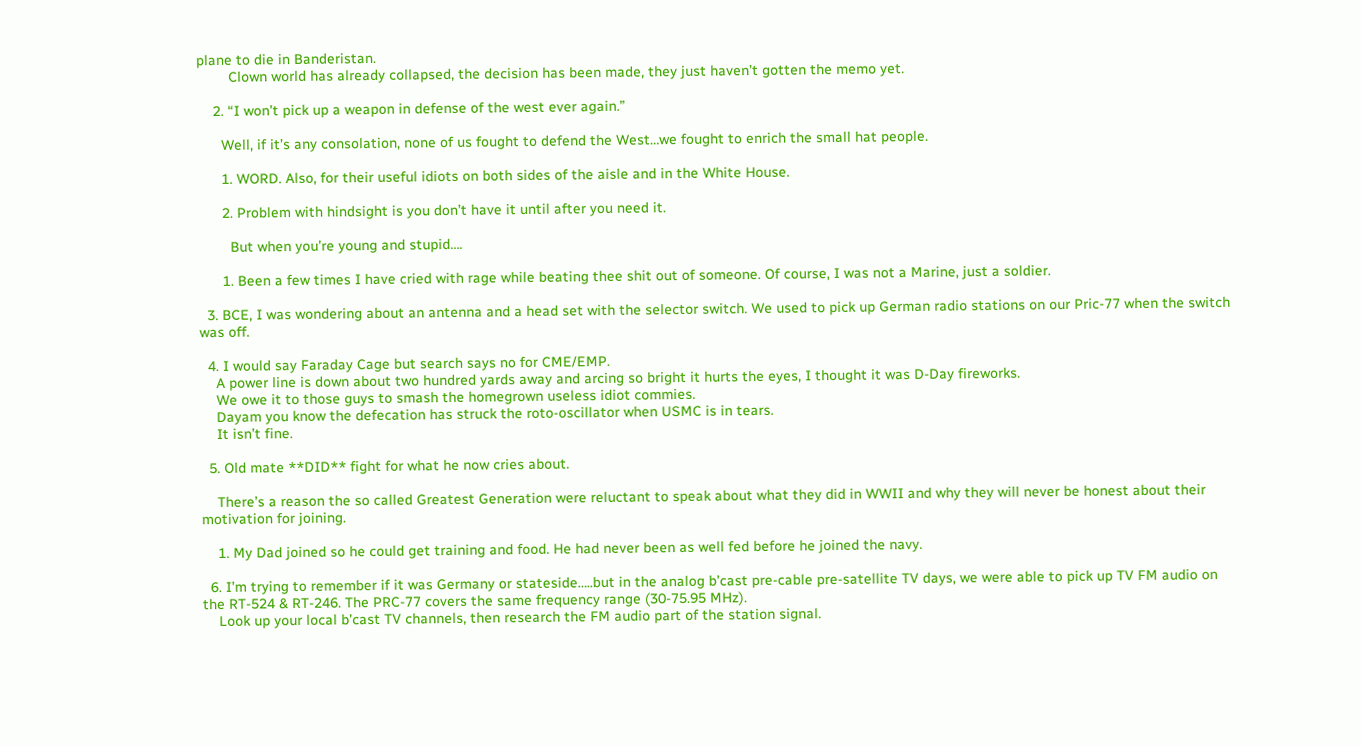plane to die in Banderistan.
        Clown world has already collapsed, the decision has been made, they just haven’t gotten the memo yet.

    2. “I won’t pick up a weapon in defense of the west ever again.”

      Well, if it’s any consolation, none of us fought to defend the West…we fought to enrich the small hat people.

      1. WORD. Also, for their useful idiots on both sides of the aisle and in the White House.

      2. Problem with hindsight is you don’t have it until after you need it.

        But when you’re young and stupid….

      1. Been a few times I have cried with rage while beating thee shit out of someone. Of course, I was not a Marine, just a soldier.

  3. BCE, I was wondering about an antenna and a head set with the selector switch. We used to pick up German radio stations on our Pric-77 when the switch was off.

  4. I would say Faraday Cage but search says no for CME/EMP.
    A power line is down about two hundred yards away and arcing so bright it hurts the eyes, I thought it was D-Day fireworks.
    We owe it to those guys to smash the homegrown useless idiot commies.
    Dayam you know the defecation has struck the roto-oscillator when USMC is in tears.
    It isn’t fine.

  5. Old mate **DID** fight for what he now cries about.

    There’s a reason the so called Greatest Generation were reluctant to speak about what they did in WWII and why they will never be honest about their motivation for joining.

    1. My Dad joined so he could get training and food. He had never been as well fed before he joined the navy.

  6. I’m trying to remember if it was Germany or stateside…..but in the analog b’cast pre-cable pre-satellite TV days, we were able to pick up TV FM audio on the RT-524 & RT-246. The PRC-77 covers the same frequency range (30-75.95 MHz).
    Look up your local b’cast TV channels, then research the FM audio part of the station signal.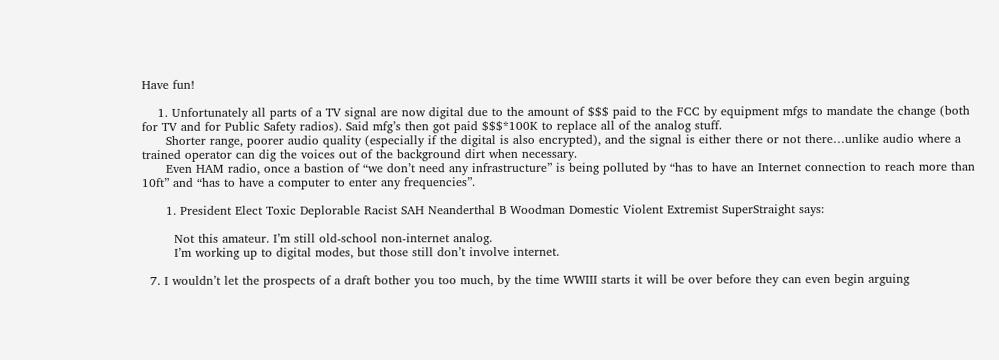Have fun!

    1. Unfortunately all parts of a TV signal are now digital due to the amount of $$$ paid to the FCC by equipment mfgs to mandate the change (both for TV and for Public Safety radios). Said mfg’s then got paid $$$*100K to replace all of the analog stuff.
      Shorter range, poorer audio quality (especially if the digital is also encrypted), and the signal is either there or not there…unlike audio where a trained operator can dig the voices out of the background dirt when necessary.
      Even HAM radio, once a bastion of “we don’t need any infrastructure” is being polluted by “has to have an Internet connection to reach more than 10ft” and “has to have a computer to enter any frequencies”.

      1. President Elect Toxic Deplorable Racist SAH Neanderthal B Woodman Domestic Violent Extremist SuperStraight says:

        Not this amateur. I’m still old-school non-internet analog.
        I’m working up to digital modes, but those still don’t involve internet.

  7. I wouldn’t let the prospects of a draft bother you too much, by the time WWIII starts it will be over before they can even begin arguing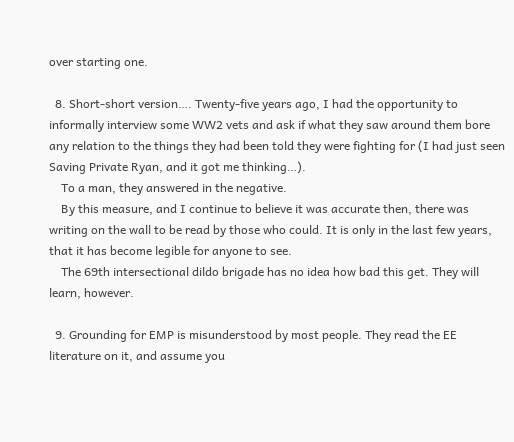over starting one.

  8. Short-short version…. Twenty-five years ago, I had the opportunity to informally interview some WW2 vets and ask if what they saw around them bore any relation to the things they had been told they were fighting for (I had just seen Saving Private Ryan, and it got me thinking…).
    To a man, they answered in the negative.
    By this measure, and I continue to believe it was accurate then, there was writing on the wall to be read by those who could. It is only in the last few years, that it has become legible for anyone to see.
    The 69th intersectional dildo brigade has no idea how bad this get. They will learn, however.

  9. Grounding for EMP is misunderstood by most people. They read the EE literature on it, and assume you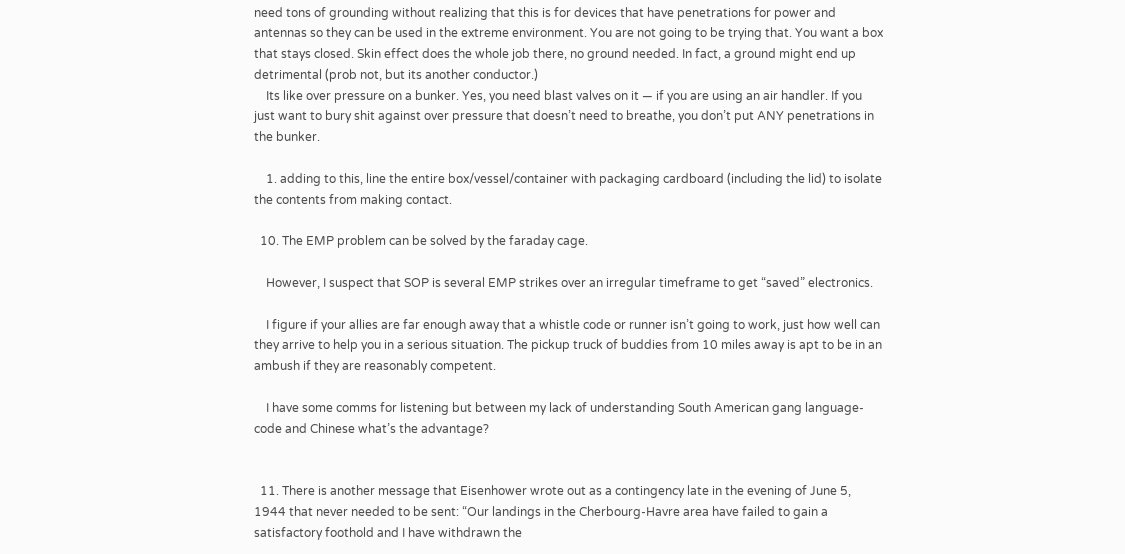need tons of grounding without realizing that this is for devices that have penetrations for power and antennas so they can be used in the extreme environment. You are not going to be trying that. You want a box that stays closed. Skin effect does the whole job there, no ground needed. In fact, a ground might end up detrimental (prob not, but its another conductor.)
    Its like over pressure on a bunker. Yes, you need blast valves on it — if you are using an air handler. If you just want to bury shit against over pressure that doesn’t need to breathe, you don’t put ANY penetrations in the bunker.

    1. adding to this, line the entire box/vessel/container with packaging cardboard (including the lid) to isolate the contents from making contact.

  10. The EMP problem can be solved by the faraday cage.

    However, I suspect that SOP is several EMP strikes over an irregular timeframe to get “saved” electronics.

    I figure if your allies are far enough away that a whistle code or runner isn’t going to work, just how well can they arrive to help you in a serious situation. The pickup truck of buddies from 10 miles away is apt to be in an ambush if they are reasonably competent.

    I have some comms for listening but between my lack of understanding South American gang language-code and Chinese what’s the advantage?


  11. There is another message that Eisenhower wrote out as a contingency late in the evening of June 5, 1944 that never needed to be sent: “Our landings in the Cherbourg-Havre area have failed to gain a satisfactory foothold and I have withdrawn the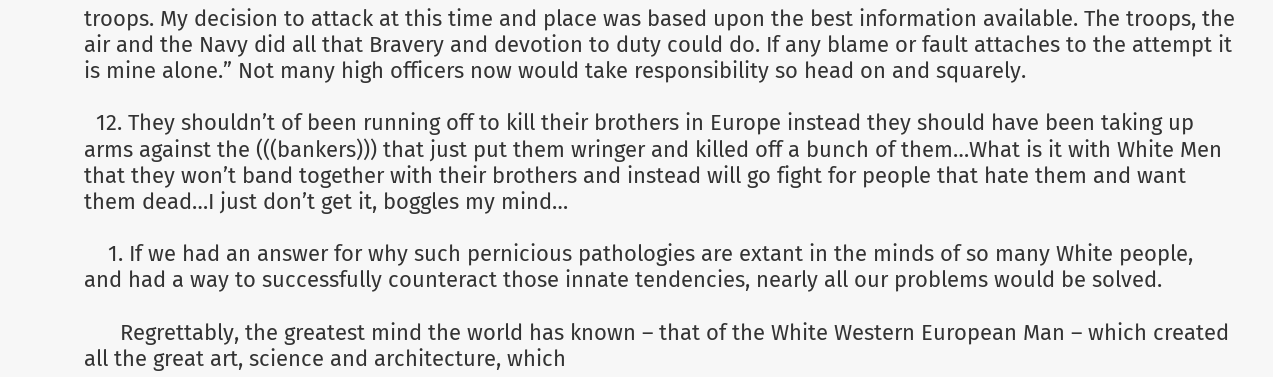troops. My decision to attack at this time and place was based upon the best information available. The troops, the air and the Navy did all that Bravery and devotion to duty could do. If any blame or fault attaches to the attempt it is mine alone.” Not many high officers now would take responsibility so head on and squarely.

  12. They shouldn’t of been running off to kill their brothers in Europe instead they should have been taking up arms against the (((bankers))) that just put them wringer and killed off a bunch of them…What is it with White Men that they won’t band together with their brothers and instead will go fight for people that hate them and want them dead…I just don’t get it, boggles my mind…

    1. If we had an answer for why such pernicious pathologies are extant in the minds of so many White people, and had a way to successfully counteract those innate tendencies, nearly all our problems would be solved.

      Regrettably, the greatest mind the world has known – that of the White Western European Man – which created all the great art, science and architecture, which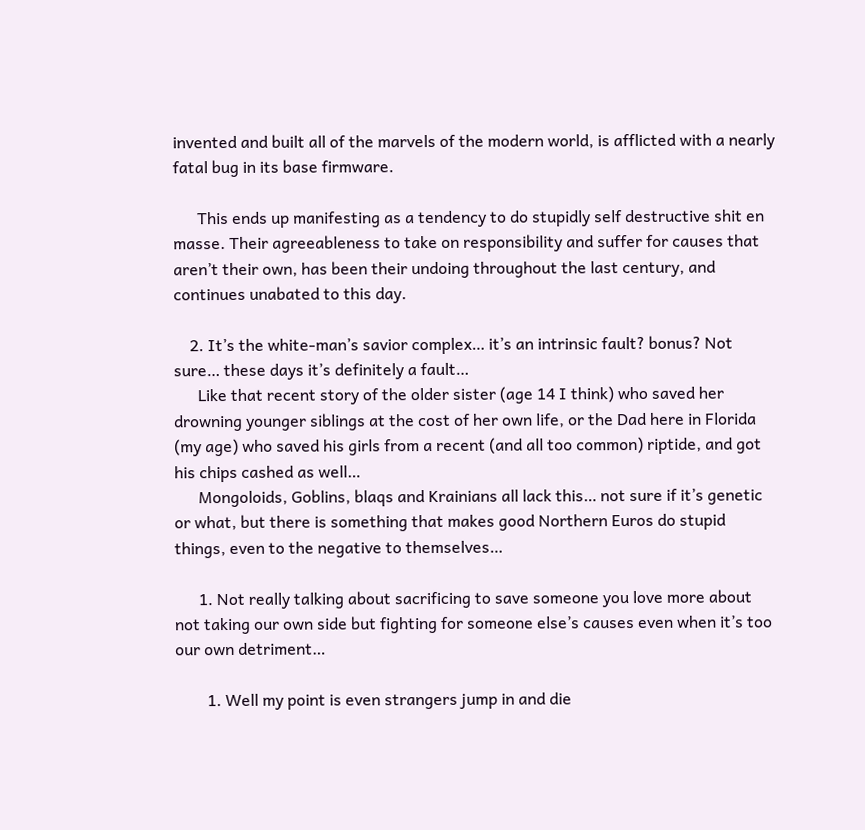invented and built all of the marvels of the modern world, is afflicted with a nearly fatal bug in its base firmware.

      This ends up manifesting as a tendency to do stupidly self destructive shit en masse. Their agreeableness to take on responsibility and suffer for causes that aren’t their own, has been their undoing throughout the last century, and continues unabated to this day.

    2. It’s the white-man’s savior complex… it’s an intrinsic fault? bonus? Not sure… these days it’s definitely a fault…
      Like that recent story of the older sister (age 14 I think) who saved her drowning younger siblings at the cost of her own life, or the Dad here in Florida (my age) who saved his girls from a recent (and all too common) riptide, and got his chips cashed as well…
      Mongoloids, Goblins, blaqs and Krainians all lack this… not sure if it’s genetic or what, but there is something that makes good Northern Euros do stupid things, even to the negative to themselves…

      1. Not really talking about sacrificing to save someone you love more about not taking our own side but fighting for someone else’s causes even when it’s too our own detriment…

        1. Well my point is even strangers jump in and die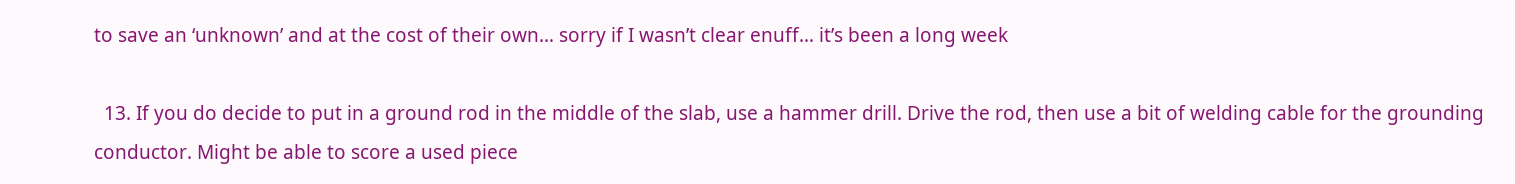to save an ‘unknown’ and at the cost of their own… sorry if I wasn’t clear enuff… it’s been a long week

  13. If you do decide to put in a ground rod in the middle of the slab, use a hammer drill. Drive the rod, then use a bit of welding cable for the grounding conductor. Might be able to score a used piece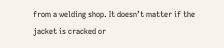from a welding shop. It doesn’t matter if the jacket is cracked or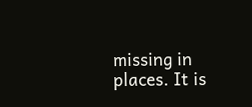missing in places. It is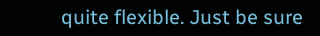quite flexible. Just be sure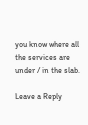you know where all the services are under / in the slab.

Leave a Reply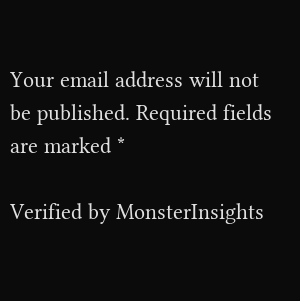Your email address will not be published. Required fields are marked *

Verified by MonsterInsights